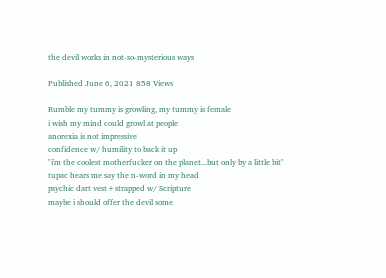the devil works in not-so-mysterious ways

Published June 6, 2021 858 Views

Rumble my tummy is growling, my tummy is female
i wish my mind could growl at people
anorexia is not impressive
confidence w/ humility to back it up
"i'm the coolest motherfucker on the planet...but only by a little bit"
tupac hears me say the n-word in my head
psychic dart vest+strapped w/ Scripture
maybe i should offer the devil some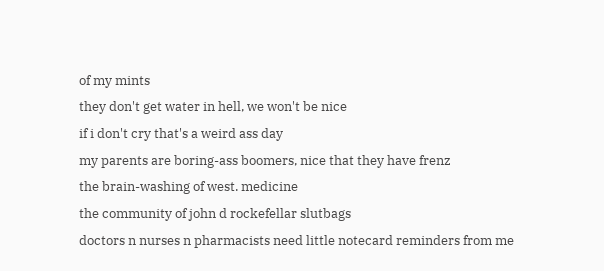of my mints
they don't get water in hell, we won't be nice
if i don't cry that's a weird ass day
my parents are boring-ass boomers, nice that they have frenz
the brain-washing of west. medicine
the community of john d rockefellar slutbags
doctors n nurses n pharmacists need little notecard reminders from me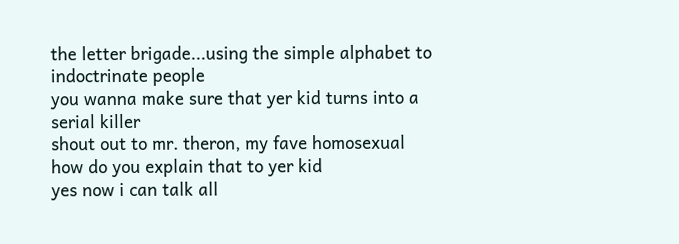the letter brigade...using the simple alphabet to indoctrinate people
you wanna make sure that yer kid turns into a serial killer
shout out to mr. theron, my fave homosexual
how do you explain that to yer kid
yes now i can talk all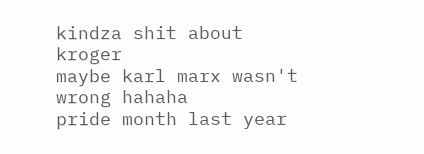kindza shit about kroger
maybe karl marx wasn't wrong hahaha
pride month last year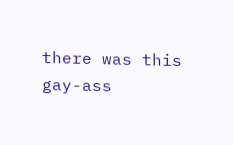there was this gay-ass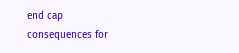end cap
consequences for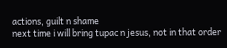actions, guilt n shame
next time i will bring tupac n jesus, not in that order